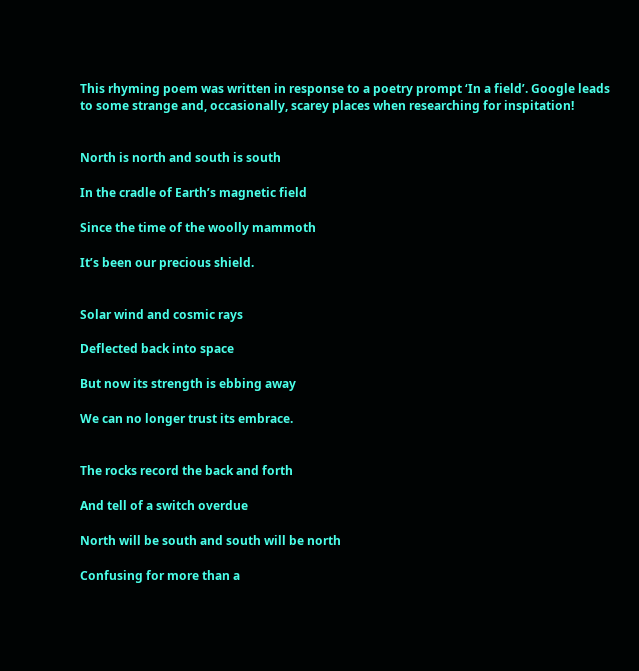This rhyming poem was written in response to a poetry prompt ‘In a field’. Google leads to some strange and, occasionally, scarey places when researching for inspitation!


North is north and south is south

In the cradle of Earth’s magnetic field

Since the time of the woolly mammoth

It’s been our precious shield.


Solar wind and cosmic rays

Deflected back into space

But now its strength is ebbing away

We can no longer trust its embrace.


The rocks record the back and forth

And tell of a switch overdue

North will be south and south will be north

Confusing for more than a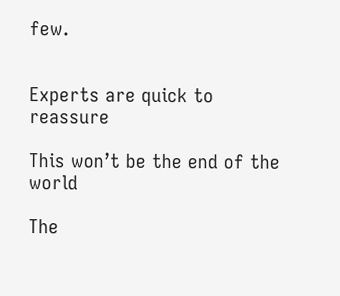few.


Experts are quick to reassure

This won’t be the end of the world

The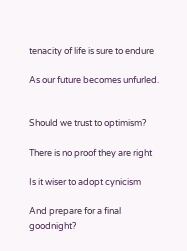tenacity of life is sure to endure

As our future becomes unfurled.


Should we trust to optimism?

There is no proof they are right

Is it wiser to adopt cynicism

And prepare for a final goodnight?